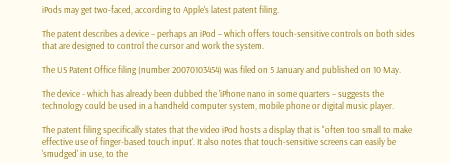iPods may get two-faced, according to Apple's latest patent filing.

The patent describes a device – perhaps an iPod – which offers touch-sensitive controls on both sides that are designed to control the cursor and work the system.

The US Patent Office filing (number 20070103454) was filed on 5 January and published on 10 May.

The device - which has already been dubbed the 'iPhone nano in some quarters – suggests the technology could be used in a handheld computer system, mobile phone or digital music player.

The patent filing specifically states that the video iPod hosts a display that is "often too small to make effective use of finger-based touch input'. It also notes that touch-sensitive screens can easily be 'smudged' in use, to the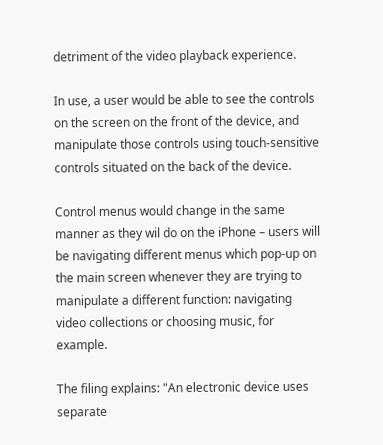detriment of the video playback experience.

In use, a user would be able to see the controls on the screen on the front of the device, and manipulate those controls using touch-sensitive controls situated on the back of the device.

Control menus would change in the same manner as they wil do on the iPhone – users will be navigating different menus which pop-up on the main screen whenever they are trying to manipulate a different function: navigating video collections or choosing music, for example.

The filing explains: "An electronic device uses separate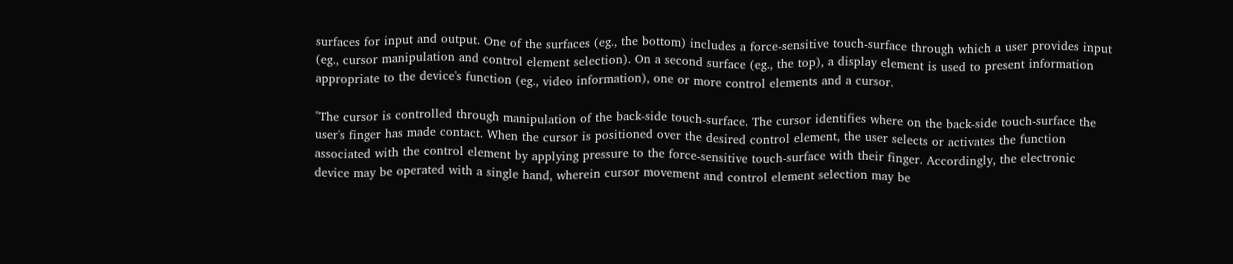surfaces for input and output. One of the surfaces (eg., the bottom) includes a force-sensitive touch-surface through which a user provides input (eg., cursor manipulation and control element selection). On a second surface (eg., the top), a display element is used to present information appropriate to the device's function (eg., video information), one or more control elements and a cursor.

"The cursor is controlled through manipulation of the back-side touch-surface. The cursor identifies where on the back-side touch-surface the user's finger has made contact. When the cursor is positioned over the desired control element, the user selects or activates the function associated with the control element by applying pressure to the force-sensitive touch-surface with their finger. Accordingly, the electronic device may be operated with a single hand, wherein cursor movement and control element selection may be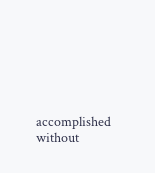accomplished without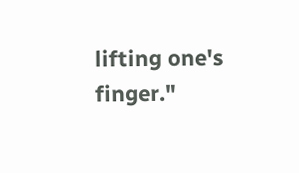lifting one's finger."